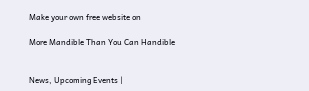Make your own free website on

More Mandible Than You Can Handible


News, Upcoming Events |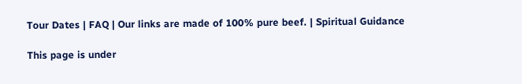Tour Dates | FAQ | Our links are made of 100% pure beef. | Spiritual Guidance

This page is under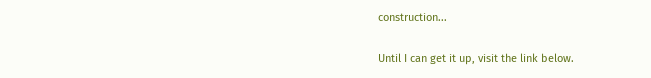construction...

Until I can get it up, visit the link below.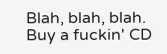Blah, blah, blah.  Buy a fuckin' CD